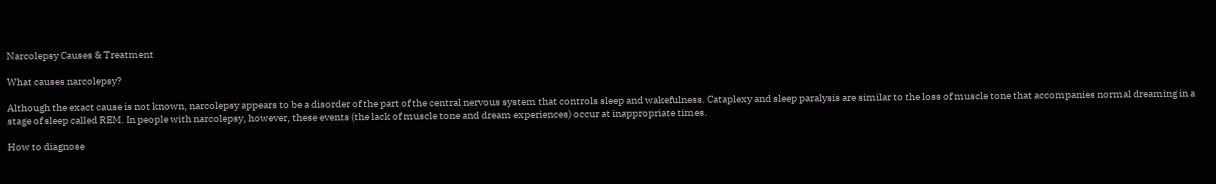Narcolepsy Causes & Treatment

What causes narcolepsy?

Although the exact cause is not known, narcolepsy appears to be a disorder of the part of the central nervous system that controls sleep and wakefulness. Cataplexy and sleep paralysis are similar to the loss of muscle tone that accompanies normal dreaming in a stage of sleep called REM. In people with narcolepsy, however, these events (the lack of muscle tone and dream experiences) occur at inappropriate times.

How to diagnose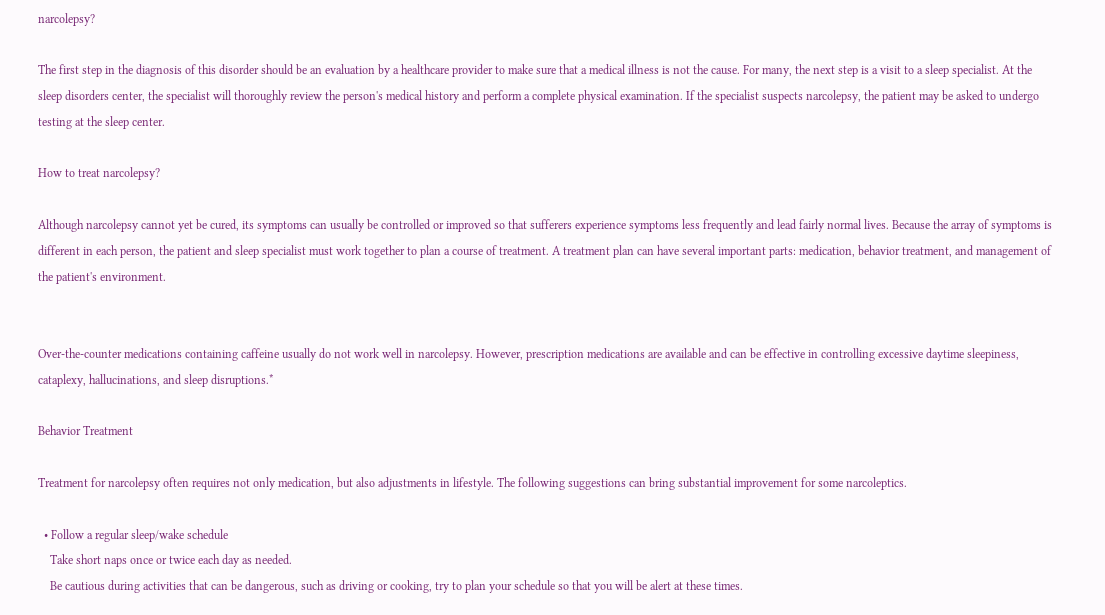narcolepsy?

The first step in the diagnosis of this disorder should be an evaluation by a healthcare provider to make sure that a medical illness is not the cause. For many, the next step is a visit to a sleep specialist. At the sleep disorders center, the specialist will thoroughly review the person's medical history and perform a complete physical examination. If the specialist suspects narcolepsy, the patient may be asked to undergo testing at the sleep center.

How to treat narcolepsy?

Although narcolepsy cannot yet be cured, its symptoms can usually be controlled or improved so that sufferers experience symptoms less frequently and lead fairly normal lives. Because the array of symptoms is different in each person, the patient and sleep specialist must work together to plan a course of treatment. A treatment plan can have several important parts: medication, behavior treatment, and management of the patient's environment.


Over-the-counter medications containing caffeine usually do not work well in narcolepsy. However, prescription medications are available and can be effective in controlling excessive daytime sleepiness, cataplexy, hallucinations, and sleep disruptions.*

Behavior Treatment

Treatment for narcolepsy often requires not only medication, but also adjustments in lifestyle. The following suggestions can bring substantial improvement for some narcoleptics.

  • Follow a regular sleep/wake schedule
    Take short naps once or twice each day as needed.
    Be cautious during activities that can be dangerous, such as driving or cooking, try to plan your schedule so that you will be alert at these times.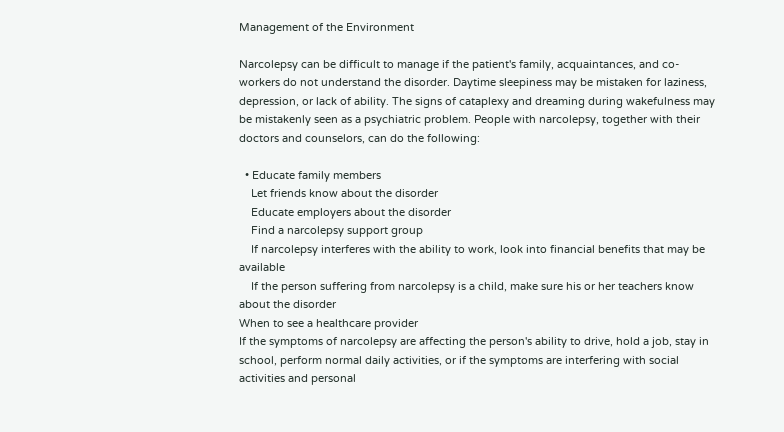Management of the Environment

Narcolepsy can be difficult to manage if the patient's family, acquaintances, and co-workers do not understand the disorder. Daytime sleepiness may be mistaken for laziness, depression, or lack of ability. The signs of cataplexy and dreaming during wakefulness may be mistakenly seen as a psychiatric problem. People with narcolepsy, together with their doctors and counselors, can do the following:

  • Educate family members
    Let friends know about the disorder
    Educate employers about the disorder
    Find a narcolepsy support group
    If narcolepsy interferes with the ability to work, look into financial benefits that may be available
    If the person suffering from narcolepsy is a child, make sure his or her teachers know about the disorder
When to see a healthcare provider
If the symptoms of narcolepsy are affecting the person's ability to drive, hold a job, stay in school, perform normal daily activities, or if the symptoms are interfering with social activities and personal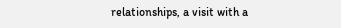relationships, a visit with a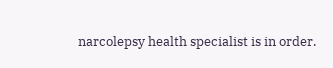narcolepsy health specialist is in order.